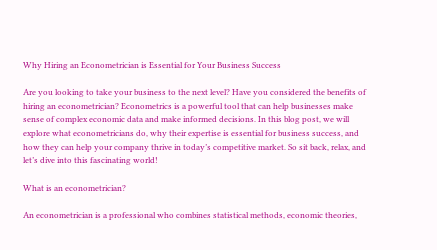Why Hiring an Econometrician is Essential for Your Business Success

Are you looking to take your business to the next level? Have you considered the benefits of hiring an econometrician? Econometrics is a powerful tool that can help businesses make sense of complex economic data and make informed decisions. In this blog post, we will explore what econometricians do, why their expertise is essential for business success, and how they can help your company thrive in today’s competitive market. So sit back, relax, and let’s dive into this fascinating world!

What is an econometrician?

An econometrician is a professional who combines statistical methods, economic theories,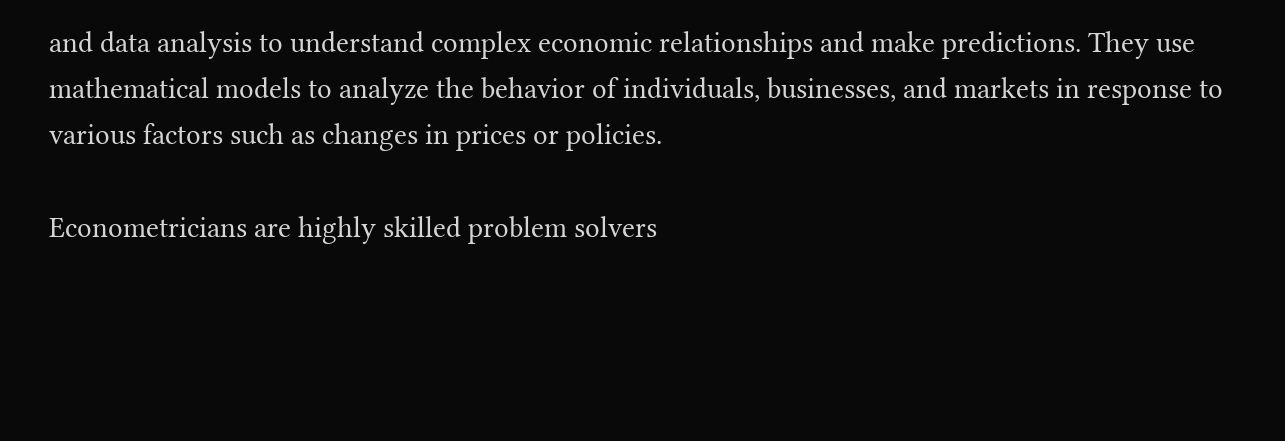and data analysis to understand complex economic relationships and make predictions. They use mathematical models to analyze the behavior of individuals, businesses, and markets in response to various factors such as changes in prices or policies.

Econometricians are highly skilled problem solvers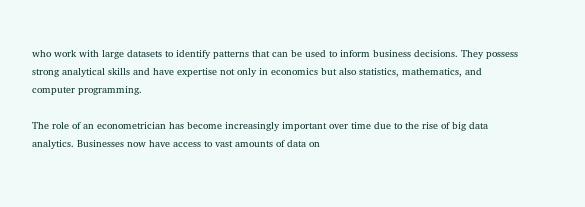who work with large datasets to identify patterns that can be used to inform business decisions. They possess strong analytical skills and have expertise not only in economics but also statistics, mathematics, and computer programming.

The role of an econometrician has become increasingly important over time due to the rise of big data analytics. Businesses now have access to vast amounts of data on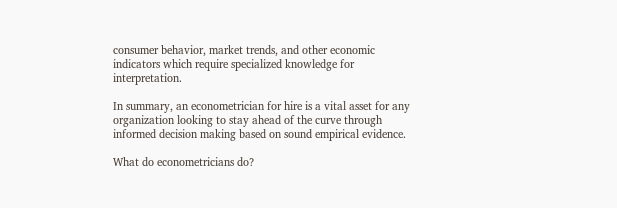consumer behavior, market trends, and other economic indicators which require specialized knowledge for interpretation.

In summary, an econometrician for hire is a vital asset for any organization looking to stay ahead of the curve through informed decision making based on sound empirical evidence.

What do econometricians do?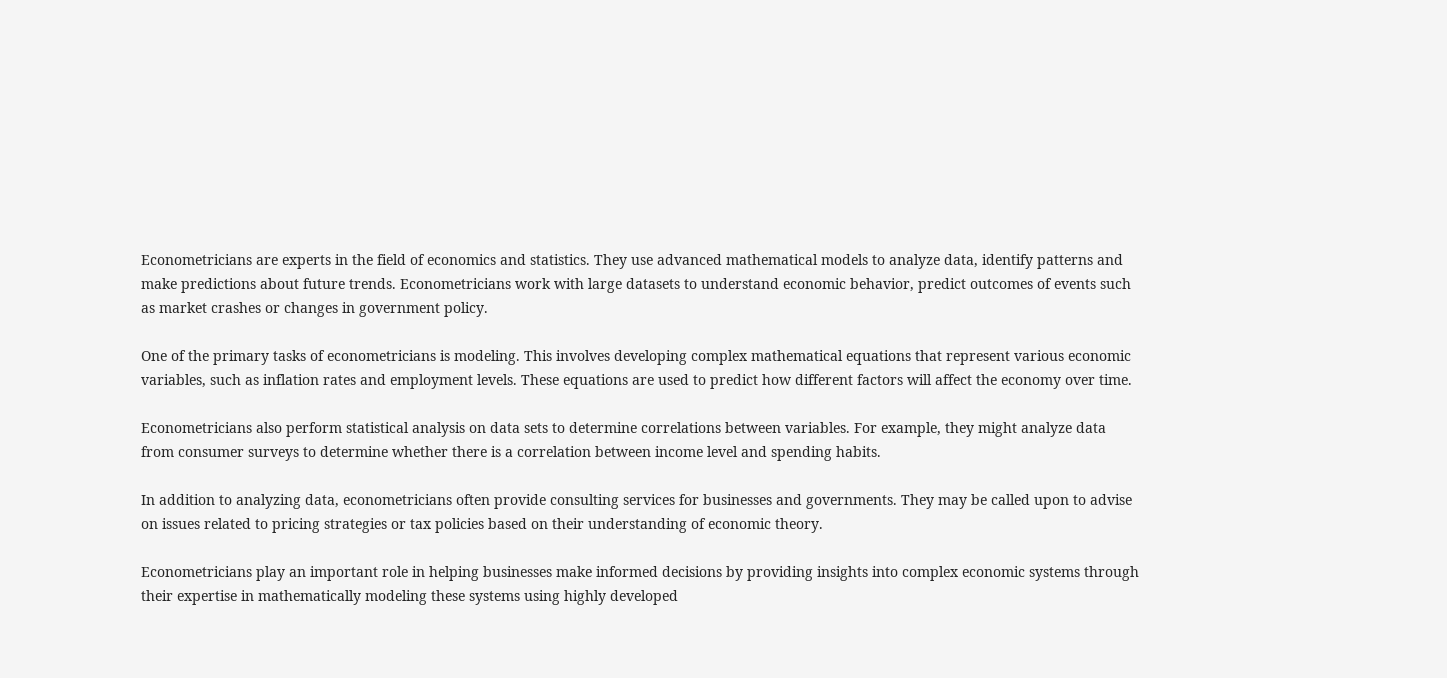Econometricians are experts in the field of economics and statistics. They use advanced mathematical models to analyze data, identify patterns and make predictions about future trends. Econometricians work with large datasets to understand economic behavior, predict outcomes of events such as market crashes or changes in government policy.

One of the primary tasks of econometricians is modeling. This involves developing complex mathematical equations that represent various economic variables, such as inflation rates and employment levels. These equations are used to predict how different factors will affect the economy over time.

Econometricians also perform statistical analysis on data sets to determine correlations between variables. For example, they might analyze data from consumer surveys to determine whether there is a correlation between income level and spending habits.

In addition to analyzing data, econometricians often provide consulting services for businesses and governments. They may be called upon to advise on issues related to pricing strategies or tax policies based on their understanding of economic theory.

Econometricians play an important role in helping businesses make informed decisions by providing insights into complex economic systems through their expertise in mathematically modeling these systems using highly developed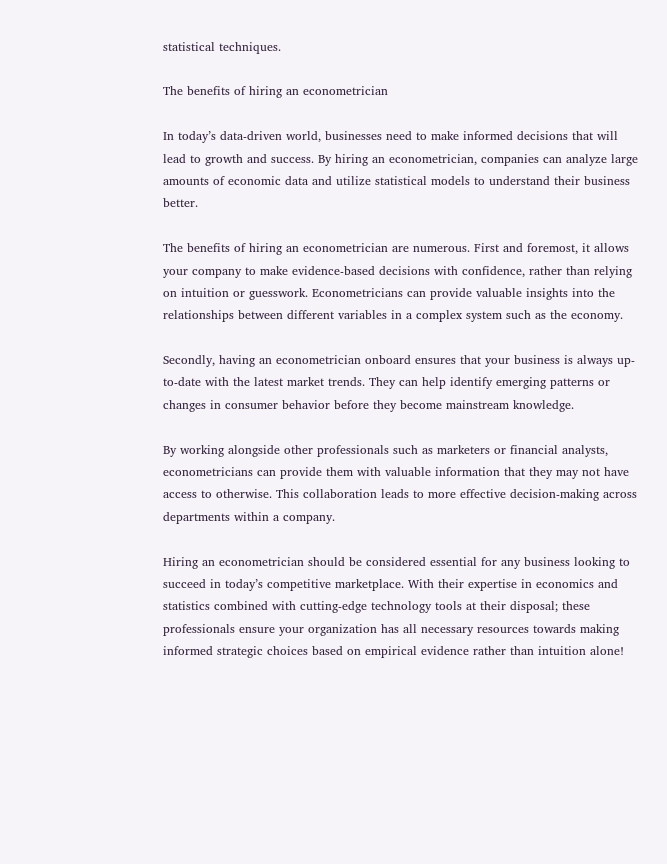statistical techniques.

The benefits of hiring an econometrician

In today’s data-driven world, businesses need to make informed decisions that will lead to growth and success. By hiring an econometrician, companies can analyze large amounts of economic data and utilize statistical models to understand their business better.

The benefits of hiring an econometrician are numerous. First and foremost, it allows your company to make evidence-based decisions with confidence, rather than relying on intuition or guesswork. Econometricians can provide valuable insights into the relationships between different variables in a complex system such as the economy.

Secondly, having an econometrician onboard ensures that your business is always up-to-date with the latest market trends. They can help identify emerging patterns or changes in consumer behavior before they become mainstream knowledge.

By working alongside other professionals such as marketers or financial analysts, econometricians can provide them with valuable information that they may not have access to otherwise. This collaboration leads to more effective decision-making across departments within a company.

Hiring an econometrician should be considered essential for any business looking to succeed in today’s competitive marketplace. With their expertise in economics and statistics combined with cutting-edge technology tools at their disposal; these professionals ensure your organization has all necessary resources towards making informed strategic choices based on empirical evidence rather than intuition alone!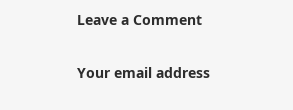Leave a Comment

Your email address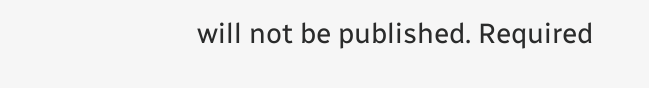will not be published. Required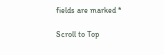fields are marked *

Scroll to Top